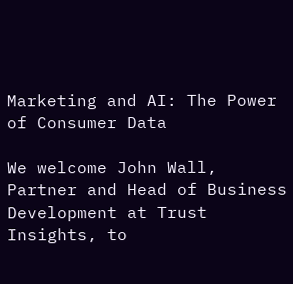Marketing and AI: The Power of Consumer Data

We welcome John Wall, Partner and Head of Business Development at Trust Insights, to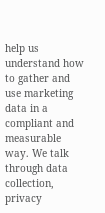help us understand how to gather and use marketing data in a compliant and measurable way. We talk through data collection, privacy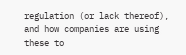regulation (or lack thereof), and how companies are using these to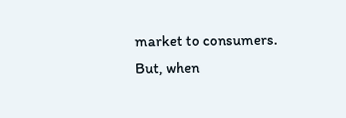market to consumers. But, when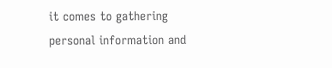it comes to gathering personal information and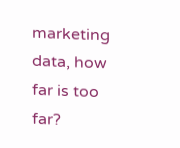marketing data, how far is too far?